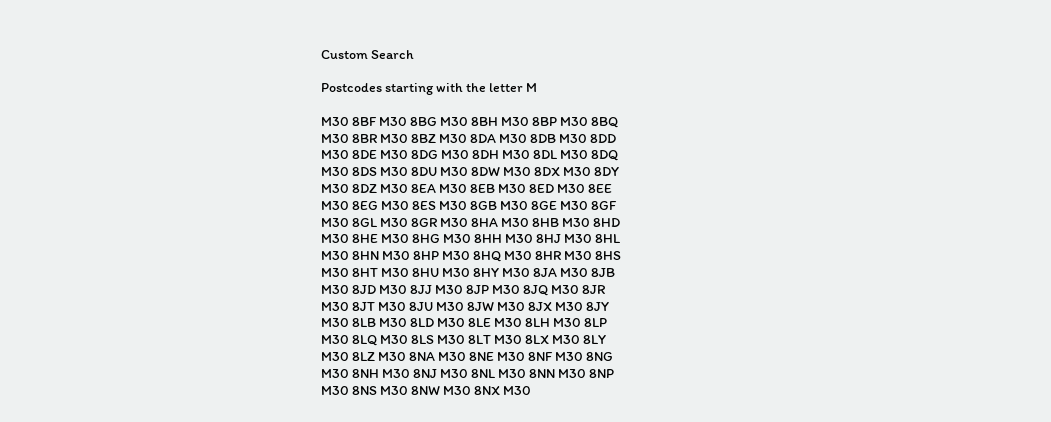Custom Search

Postcodes starting with the letter M

M30 8BF M30 8BG M30 8BH M30 8BP M30 8BQ
M30 8BR M30 8BZ M30 8DA M30 8DB M30 8DD
M30 8DE M30 8DG M30 8DH M30 8DL M30 8DQ
M30 8DS M30 8DU M30 8DW M30 8DX M30 8DY
M30 8DZ M30 8EA M30 8EB M30 8ED M30 8EE
M30 8EG M30 8ES M30 8GB M30 8GE M30 8GF
M30 8GL M30 8GR M30 8HA M30 8HB M30 8HD
M30 8HE M30 8HG M30 8HH M30 8HJ M30 8HL
M30 8HN M30 8HP M30 8HQ M30 8HR M30 8HS
M30 8HT M30 8HU M30 8HY M30 8JA M30 8JB
M30 8JD M30 8JJ M30 8JP M30 8JQ M30 8JR
M30 8JT M30 8JU M30 8JW M30 8JX M30 8JY
M30 8LB M30 8LD M30 8LE M30 8LH M30 8LP
M30 8LQ M30 8LS M30 8LT M30 8LX M30 8LY
M30 8LZ M30 8NA M30 8NE M30 8NF M30 8NG
M30 8NH M30 8NJ M30 8NL M30 8NN M30 8NP
M30 8NS M30 8NW M30 8NX M30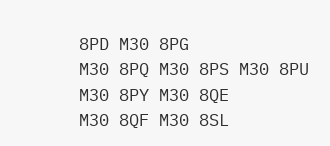8PD M30 8PG
M30 8PQ M30 8PS M30 8PU M30 8PY M30 8QE
M30 8QF M30 8SL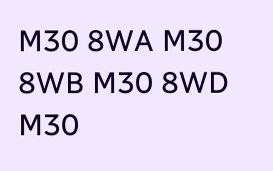M30 8WA M30 8WB M30 8WD
M30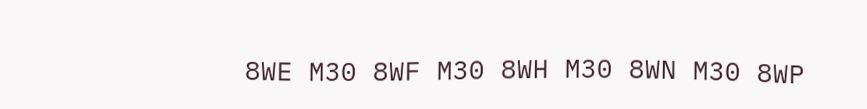8WE M30 8WF M30 8WH M30 8WN M30 8WP